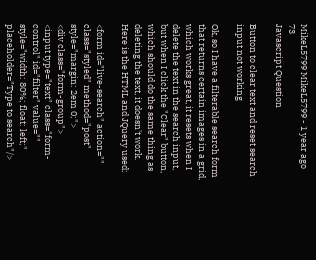MikeL5799 MikeL5799 - 1 year ago 73
Javascript Question

Button to clear text and reset search input not working

Ok, so I have a filterable search form that returns certain images in a grid, which works great, it resets when I delete the text in the search input, but when I click the "Clear" button, which should do the same thing as deleting the text, it doesn't work. Here is the HTML and JQuery used:

<form id="live-search" action="" class="styled" method="post" style="margin: 2em 0;">
<div class="form-group">
<input type="text" class="form-control" id="filter" value="" style="width: 80%; float: left;" placeholder="Type to search"/>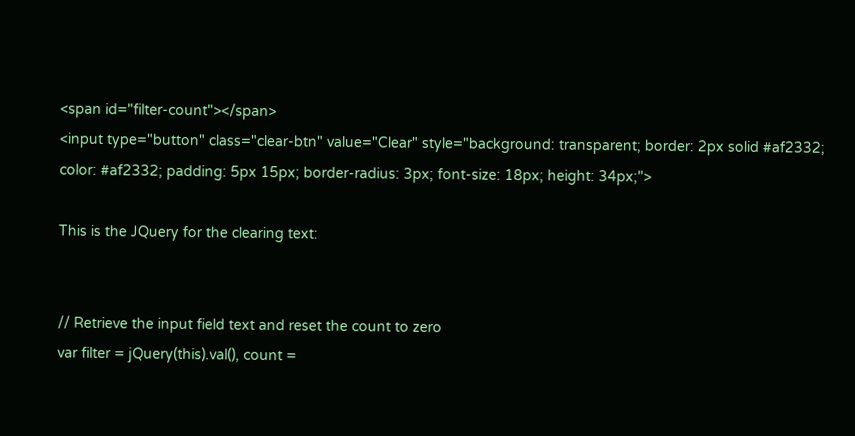<span id="filter-count"></span>
<input type="button" class="clear-btn" value="Clear" style="background: transparent; border: 2px solid #af2332; color: #af2332; padding: 5px 15px; border-radius: 3px; font-size: 18px; height: 34px;">

This is the JQuery for the clearing text:


// Retrieve the input field text and reset the count to zero
var filter = jQuery(this).val(), count =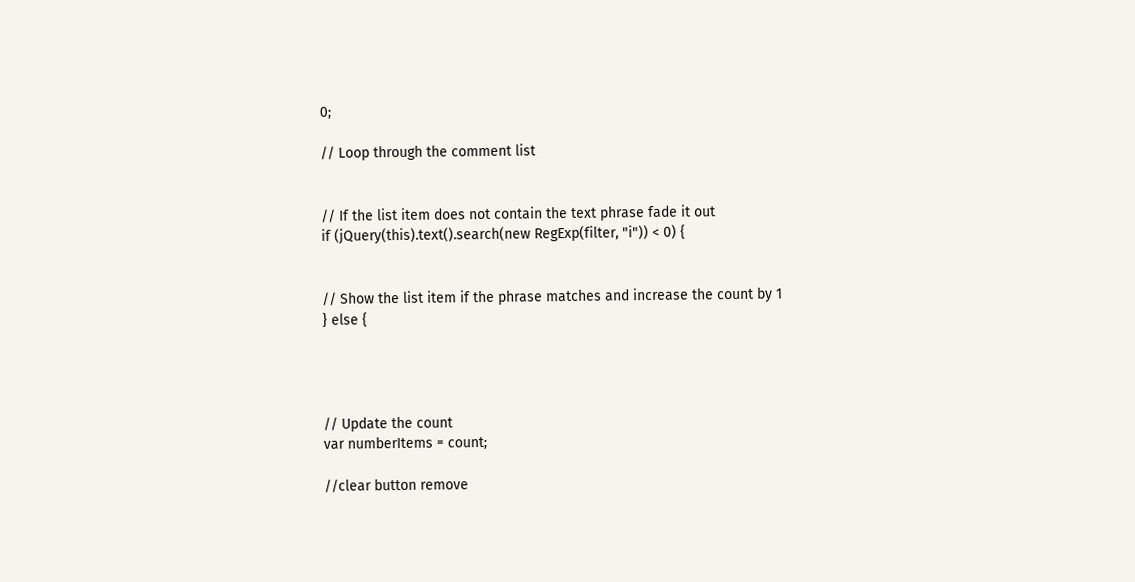0;

// Loop through the comment list


// If the list item does not contain the text phrase fade it out
if (jQuery(this).text().search(new RegExp(filter, "i")) < 0) {


// Show the list item if the phrase matches and increase the count by 1
} else {




// Update the count
var numberItems = count;

//clear button remove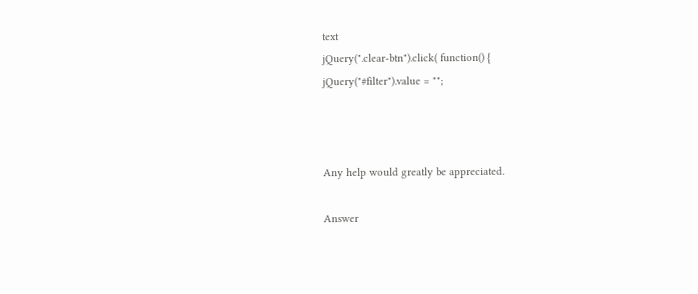text
jQuery(".clear-btn").click( function() {
jQuery("#filter").value = "";



Any help would greatly be appreciated.

Answer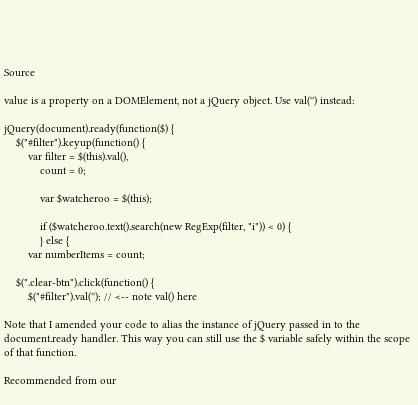Source

value is a property on a DOMElement, not a jQuery object. Use val('') instead:

jQuery(document).ready(function($) {
    $("#filter").keyup(function() {
        var filter = $(this).val(),
            count = 0;

            var $watcheroo = $(this);

            if ($watcheroo.text().search(new RegExp(filter, "i")) < 0) {
            } else {
        var numberItems = count;

    $(".clear-btn").click(function() {
        $("#filter").val(''); // <-- note val() here

Note that I amended your code to alias the instance of jQuery passed in to the document.ready handler. This way you can still use the $ variable safely within the scope of that function.

Recommended from our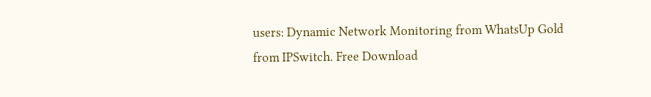users: Dynamic Network Monitoring from WhatsUp Gold from IPSwitch. Free Download